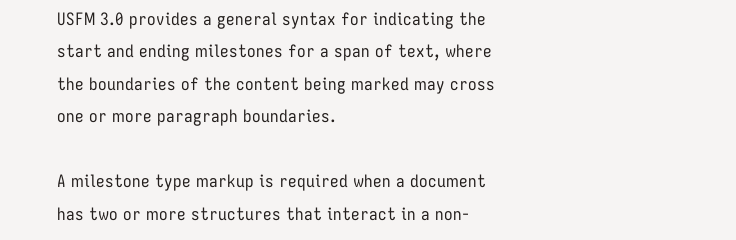USFM 3.0 provides a general syntax for indicating the start and ending milestones for a span of text, where the boundaries of the content being marked may cross one or more paragraph boundaries.

A milestone type markup is required when a document has two or more structures that interact in a non-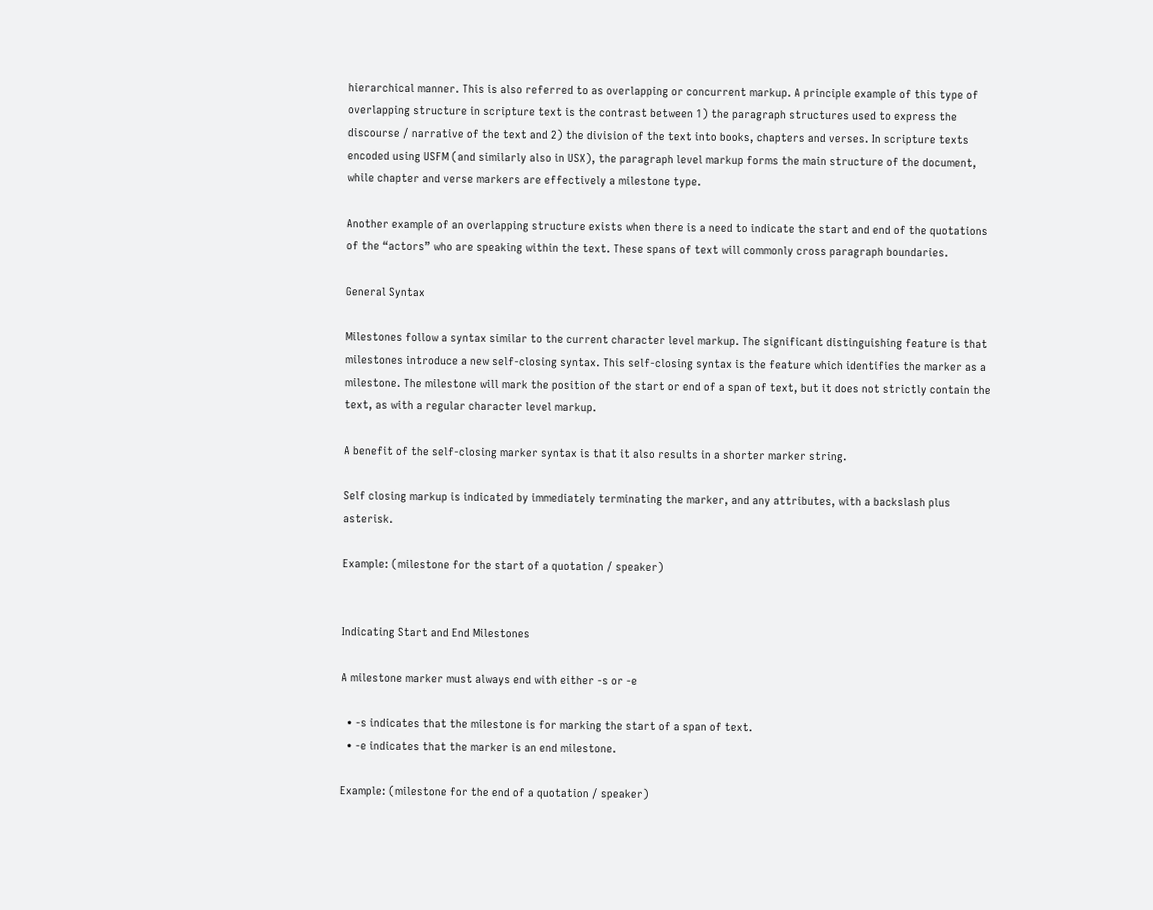hierarchical manner. This is also referred to as overlapping or concurrent markup. A principle example of this type of overlapping structure in scripture text is the contrast between 1) the paragraph structures used to express the discourse / narrative of the text and 2) the division of the text into books, chapters and verses. In scripture texts encoded using USFM (and similarly also in USX), the paragraph level markup forms the main structure of the document, while chapter and verse markers are effectively a milestone type.

Another example of an overlapping structure exists when there is a need to indicate the start and end of the quotations of the “actors” who are speaking within the text. These spans of text will commonly cross paragraph boundaries.

General Syntax

Milestones follow a syntax similar to the current character level markup. The significant distinguishing feature is that milestones introduce a new self-closing syntax. This self-closing syntax is the feature which identifies the marker as a milestone. The milestone will mark the position of the start or end of a span of text, but it does not strictly contain the text, as with a regular character level markup.

A benefit of the self-closing marker syntax is that it also results in a shorter marker string.

Self closing markup is indicated by immediately terminating the marker, and any attributes, with a backslash plus asterisk.

Example: (milestone for the start of a quotation / speaker)


Indicating Start and End Milestones

A milestone marker must always end with either -s or -e

  • -s indicates that the milestone is for marking the start of a span of text.
  • -e indicates that the marker is an end milestone.

Example: (milestone for the end of a quotation / speaker)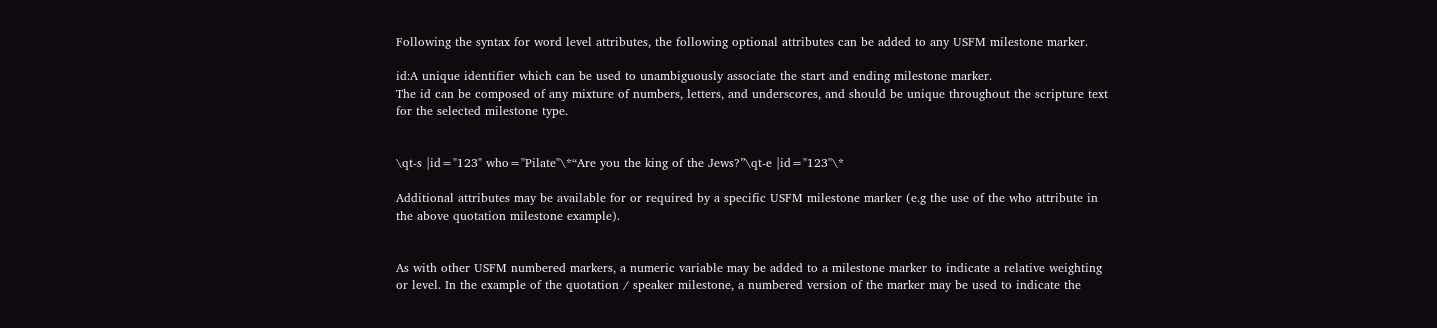Following the syntax for word level attributes, the following optional attributes can be added to any USFM milestone marker.

id:A unique identifier which can be used to unambiguously associate the start and ending milestone marker.
The id can be composed of any mixture of numbers, letters, and underscores, and should be unique throughout the scripture text for the selected milestone type.


\qt-s |id="123" who="Pilate"\*“Are you the king of the Jews?”\qt-e |id="123"\*

Additional attributes may be available for or required by a specific USFM milestone marker (e.g the use of the who attribute in the above quotation milestone example).


As with other USFM numbered markers, a numeric variable may be added to a milestone marker to indicate a relative weighting or level. In the example of the quotation / speaker milestone, a numbered version of the marker may be used to indicate the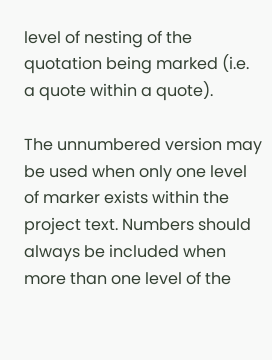level of nesting of the quotation being marked (i.e. a quote within a quote).

The unnumbered version may be used when only one level of marker exists within the project text. Numbers should always be included when more than one level of the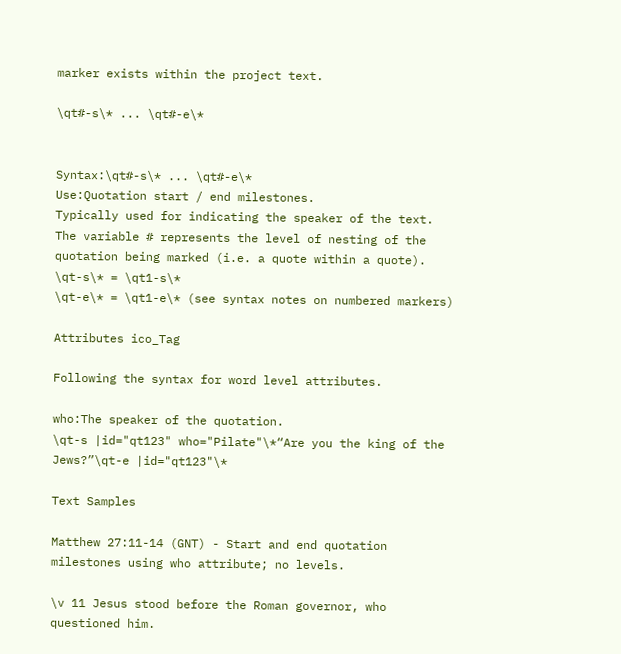marker exists within the project text.

\qt#-s\* ... \qt#-e\*


Syntax:\qt#-s\* ... \qt#-e\*
Use:Quotation start / end milestones.
Typically used for indicating the speaker of the text.
The variable # represents the level of nesting of the quotation being marked (i.e. a quote within a quote).
\qt-s\* = \qt1-s\*
\qt-e\* = \qt1-e\* (see syntax notes on numbered markers)

Attributes ico_Tag

Following the syntax for word level attributes.

who:The speaker of the quotation.
\qt-s |id="qt123" who="Pilate"\*“Are you the king of the Jews?”\qt-e |id="qt123"\*

Text Samples

Matthew 27:11-14 (GNT) - Start and end quotation milestones using who attribute; no levels.

\v 11 Jesus stood before the Roman governor, who questioned him.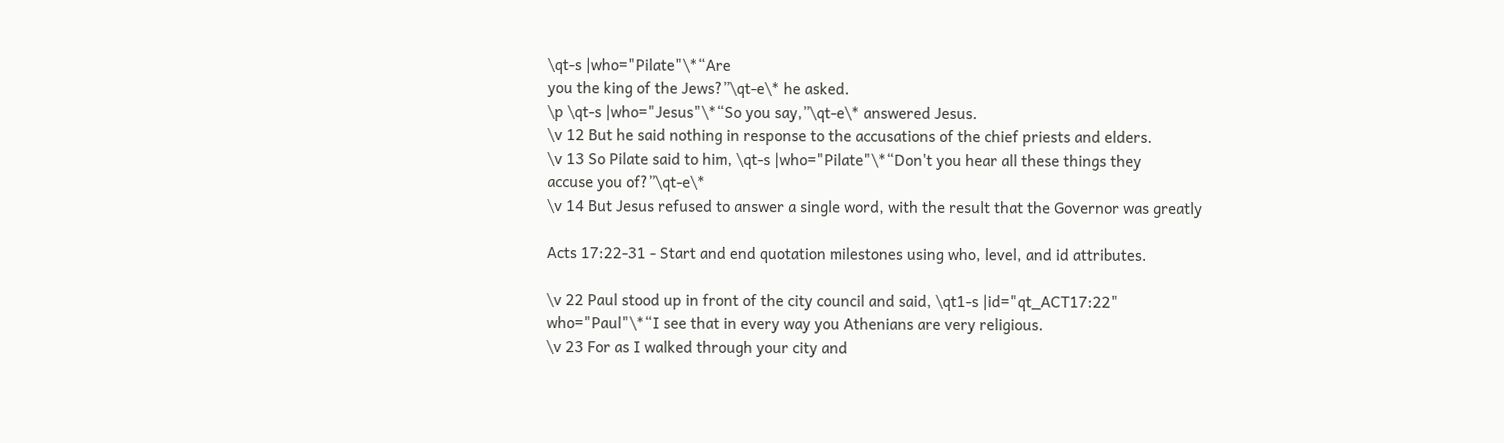\qt-s |who="Pilate"\*“Are
you the king of the Jews?”\qt-e\* he asked.
\p \qt-s |who="Jesus"\*“So you say,”\qt-e\* answered Jesus.
\v 12 But he said nothing in response to the accusations of the chief priests and elders.
\v 13 So Pilate said to him, \qt-s |who="Pilate"\*“Don't you hear all these things they
accuse you of?”\qt-e\*
\v 14 But Jesus refused to answer a single word, with the result that the Governor was greatly

Acts 17:22-31 - Start and end quotation milestones using who, level, and id attributes.

\v 22 Paul stood up in front of the city council and said, \qt1-s |id="qt_ACT17:22"
who="Paul"\*“I see that in every way you Athenians are very religious.
\v 23 For as I walked through your city and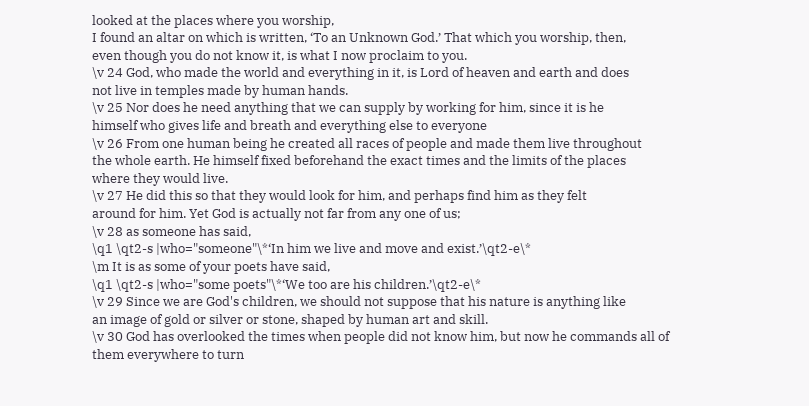looked at the places where you worship,
I found an altar on which is written, ‘To an Unknown God.’ That which you worship, then,
even though you do not know it, is what I now proclaim to you.
\v 24 God, who made the world and everything in it, is Lord of heaven and earth and does
not live in temples made by human hands.
\v 25 Nor does he need anything that we can supply by working for him, since it is he
himself who gives life and breath and everything else to everyone
\v 26 From one human being he created all races of people and made them live throughout
the whole earth. He himself fixed beforehand the exact times and the limits of the places
where they would live.
\v 27 He did this so that they would look for him, and perhaps find him as they felt
around for him. Yet God is actually not far from any one of us;
\v 28 as someone has said,
\q1 \qt2-s |who="someone"\*‘In him we live and move and exist.’\qt2-e\*
\m It is as some of your poets have said,
\q1 \qt2-s |who="some poets"\*‘We too are his children.’\qt2-e\*
\v 29 Since we are God's children, we should not suppose that his nature is anything like
an image of gold or silver or stone, shaped by human art and skill.
\v 30 God has overlooked the times when people did not know him, but now he commands all of
them everywhere to turn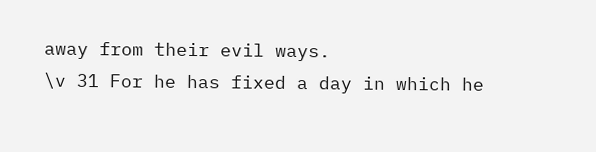away from their evil ways.
\v 31 For he has fixed a day in which he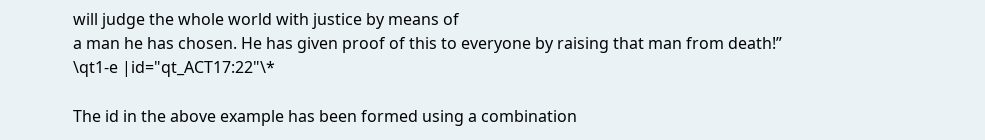will judge the whole world with justice by means of
a man he has chosen. He has given proof of this to everyone by raising that man from death!”
\qt1-e |id="qt_ACT17:22"\*

The id in the above example has been formed using a combination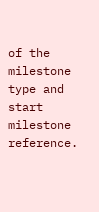of the milestone type and start milestone reference.